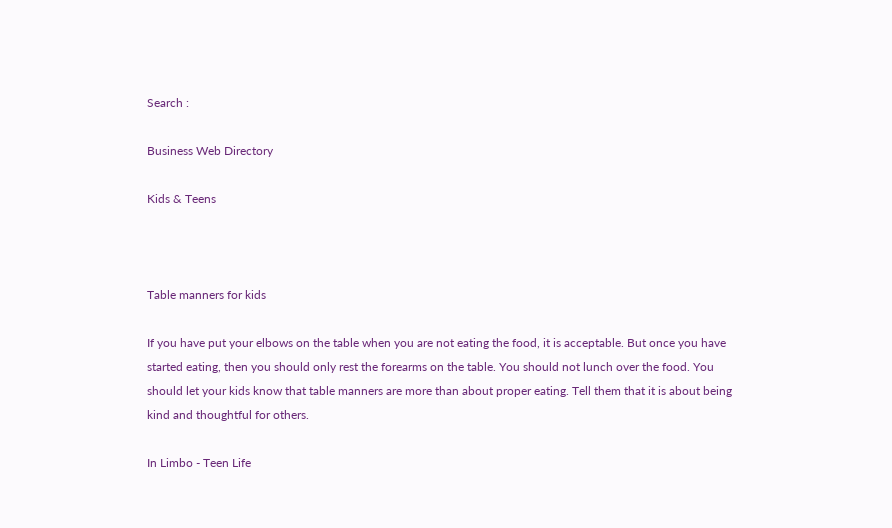Search :

Business Web Directory

Kids & Teens



Table manners for kids

If you have put your elbows on the table when you are not eating the food, it is acceptable. But once you have started eating, then you should only rest the forearms on the table. You should not lunch over the food. You should let your kids know that table manners are more than about proper eating. Tell them that it is about being kind and thoughtful for others.

In Limbo - Teen Life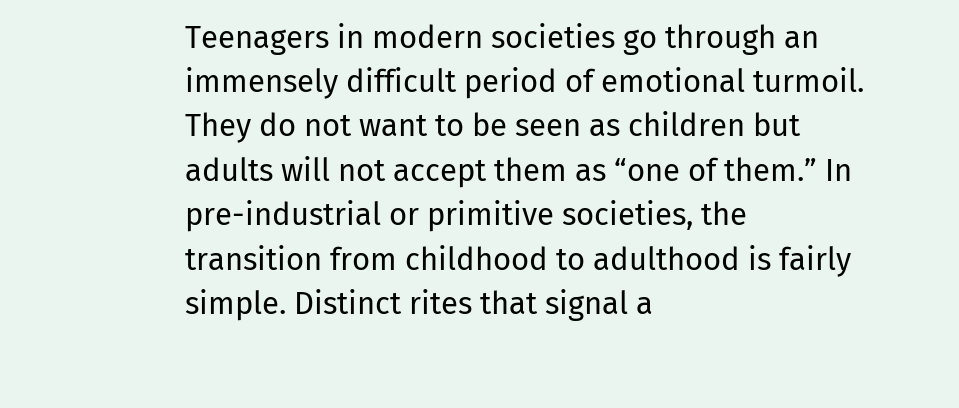Teenagers in modern societies go through an immensely difficult period of emotional turmoil. They do not want to be seen as children but adults will not accept them as “one of them.” In pre-industrial or primitive societies, the transition from childhood to adulthood is fairly simple. Distinct rites that signal a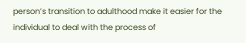person’s transition to adulthood make it easier for the individual to deal with the process of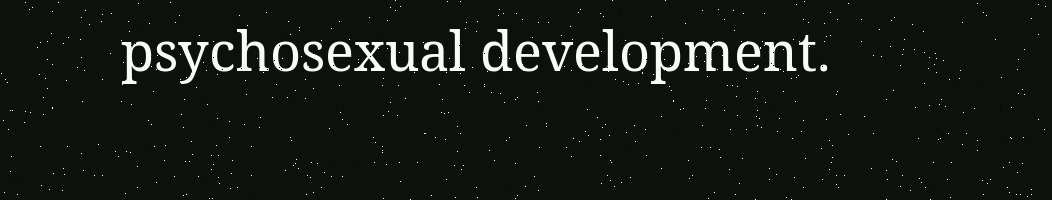psychosexual development.